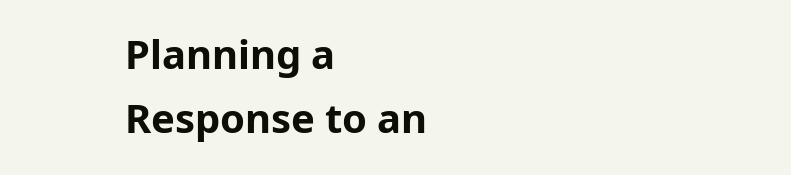Planning a Response to an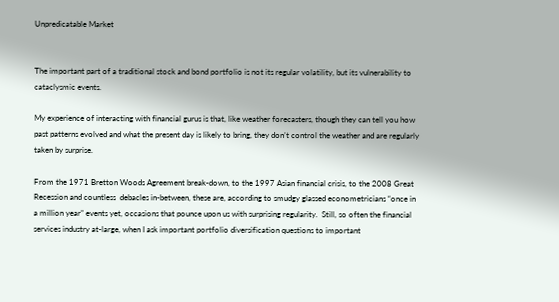Unpredicatable Market


The important part of a traditional stock and bond portfolio is not its regular volatility, but its vulnerability to cataclysmic events.

My experience of interacting with financial gurus is that, like weather forecasters, though they can tell you how past patterns evolved and what the present day is likely to bring, they don’t control the weather and are regularly taken by surprise.

From the 1971 Bretton Woods Agreement break-down, to the 1997 Asian financial crisis, to the 2008 Great Recession and countless  debacles in-between, these are, according to smudgy glassed econometricians “once in a million year” events yet, occasions that pounce upon us with surprising regularity.  Still, so often the financial services industry at-large, when I ask important portfolio diversification questions to important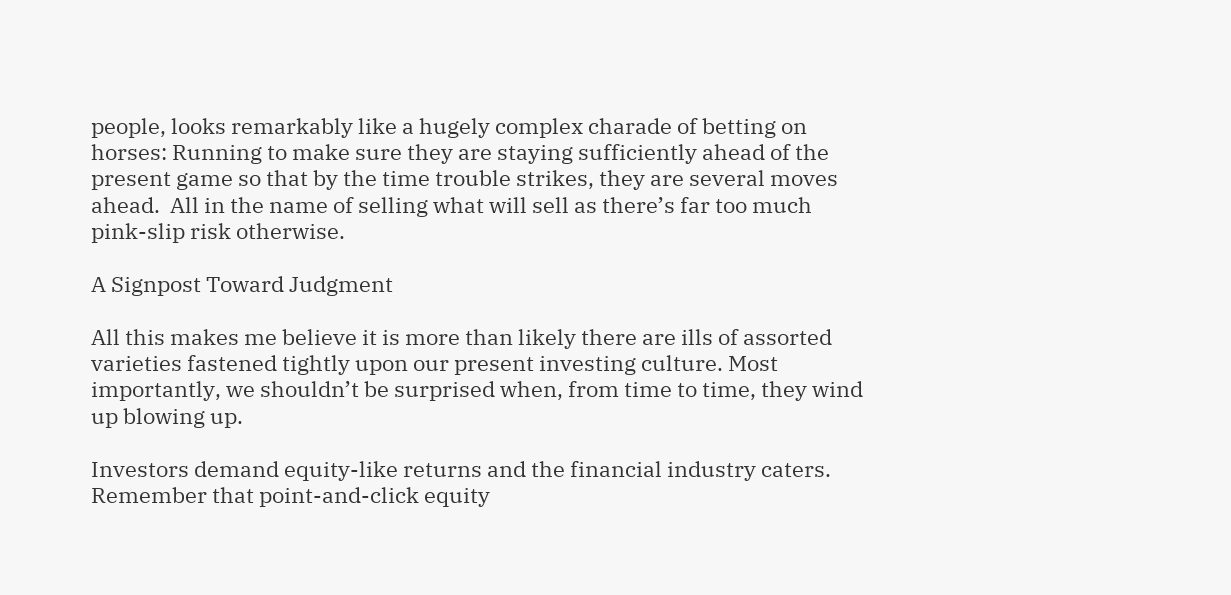people, looks remarkably like a hugely complex charade of betting on horses: Running to make sure they are staying sufficiently ahead of the present game so that by the time trouble strikes, they are several moves ahead.  All in the name of selling what will sell as there’s far too much pink-slip risk otherwise.

A Signpost Toward Judgment

All this makes me believe it is more than likely there are ills of assorted varieties fastened tightly upon our present investing culture. Most importantly, we shouldn’t be surprised when, from time to time, they wind up blowing up.

Investors demand equity-like returns and the financial industry caters. Remember that point-and-click equity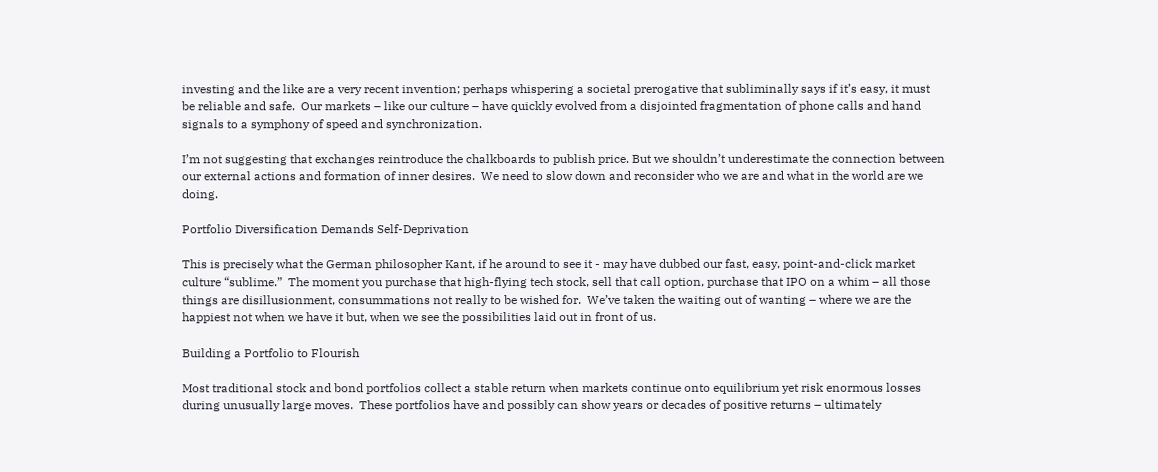investing and the like are a very recent invention; perhaps whispering a societal prerogative that subliminally says if it’s easy, it must be reliable and safe.  Our markets – like our culture – have quickly evolved from a disjointed fragmentation of phone calls and hand signals to a symphony of speed and synchronization.

I’m not suggesting that exchanges reintroduce the chalkboards to publish price. But we shouldn’t underestimate the connection between our external actions and formation of inner desires.  We need to slow down and reconsider who we are and what in the world are we doing.

Portfolio Diversification Demands Self-Deprivation

This is precisely what the German philosopher Kant, if he around to see it - may have dubbed our fast, easy, point-and-click market culture “sublime.”  The moment you purchase that high-flying tech stock, sell that call option, purchase that IPO on a whim – all those things are disillusionment, consummations not really to be wished for.  We’ve taken the waiting out of wanting – where we are the happiest not when we have it but, when we see the possibilities laid out in front of us.

Building a Portfolio to Flourish

Most traditional stock and bond portfolios collect a stable return when markets continue onto equilibrium yet risk enormous losses during unusually large moves.  These portfolios have and possibly can show years or decades of positive returns – ultimately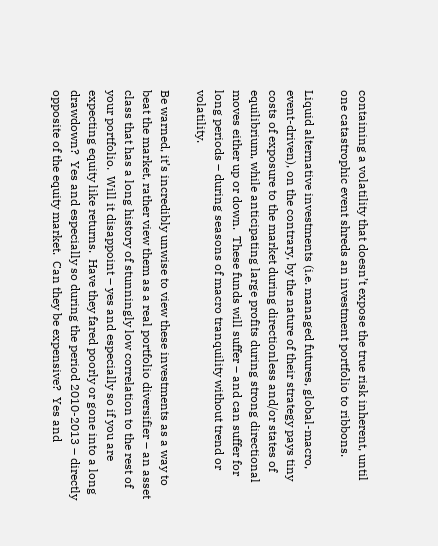containing a volatility that doesn’t expose the true risk inherent, until one catastrophic event shreds an investment portfolio to ribbons.

Liquid alternative investments (i.e. managed futures, global-macro, event-driven), on the contrary, by the nature of their strategy pays tiny costs of exposure to the market during directionless and/or states of equilibrium, while anticipating large profits during strong directional moves either up or down.  These funds will suffer – and can suffer for long periods – during seasons of macro tranquility without trend or volatility.

Be warned, it’s incredibly unwise to view these investments as a way to beat the market, rather view them as a real portfolio diversifier – an asset class that has a long history of stunningly low correlation to the rest of your portfolio.  Will it disappoint – yes and especially so if you are expecting equity like returns.  Have they fared poorly or gone into a long drawdown?  Yes and especially so during the period 2010-2013 – directly opposite of the equity market.  Can they be expensive?  Yes and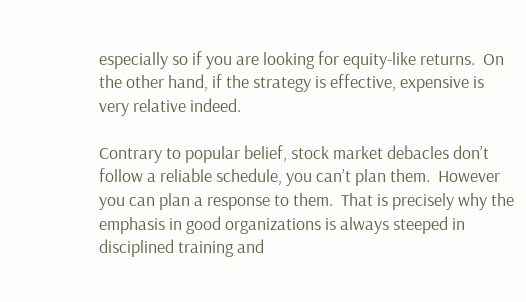especially so if you are looking for equity-like returns.  On the other hand, if the strategy is effective, expensive is very relative indeed.

Contrary to popular belief, stock market debacles don’t follow a reliable schedule, you can’t plan them.  However you can plan a response to them.  That is precisely why the emphasis in good organizations is always steeped in disciplined training and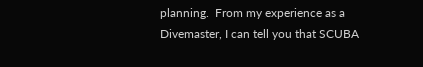planning.  From my experience as a Divemaster, I can tell you that SCUBA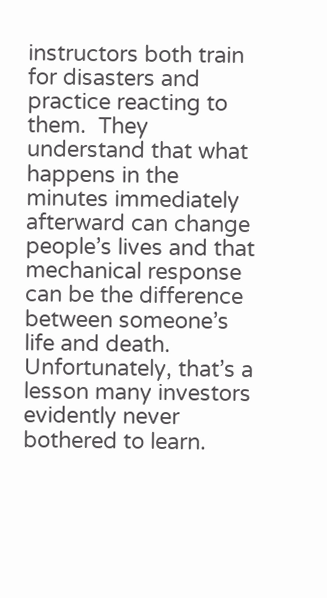instructors both train for disasters and practice reacting to them.  They understand that what happens in the minutes immediately afterward can change people’s lives and that mechanical response can be the difference between someone’s life and death.   Unfortunately, that’s a lesson many investors evidently never bothered to learn.